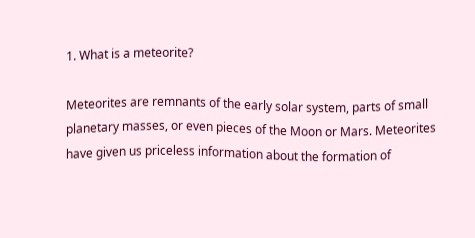1. What is a meteorite?

Meteorites are remnants of the early solar system, parts of small planetary masses, or even pieces of the Moon or Mars. Meteorites have given us priceless information about the formation of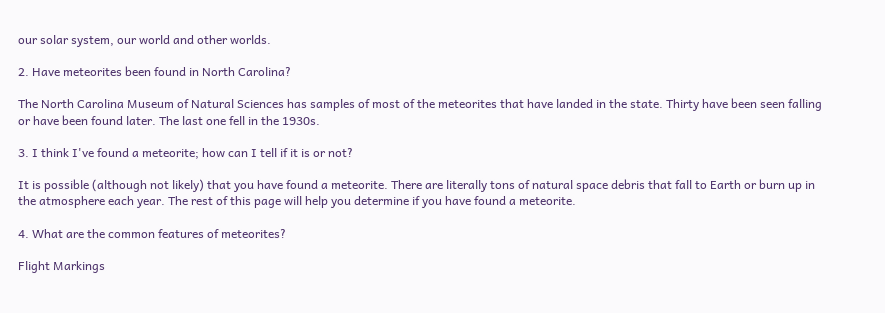our solar system, our world and other worlds.

2. Have meteorites been found in North Carolina?

The North Carolina Museum of Natural Sciences has samples of most of the meteorites that have landed in the state. Thirty have been seen falling or have been found later. The last one fell in the 1930s.

3. I think I've found a meteorite; how can I tell if it is or not?

It is possible (although not likely) that you have found a meteorite. There are literally tons of natural space debris that fall to Earth or burn up in the atmosphere each year. The rest of this page will help you determine if you have found a meteorite.

4. What are the common features of meteorites?

Flight Markings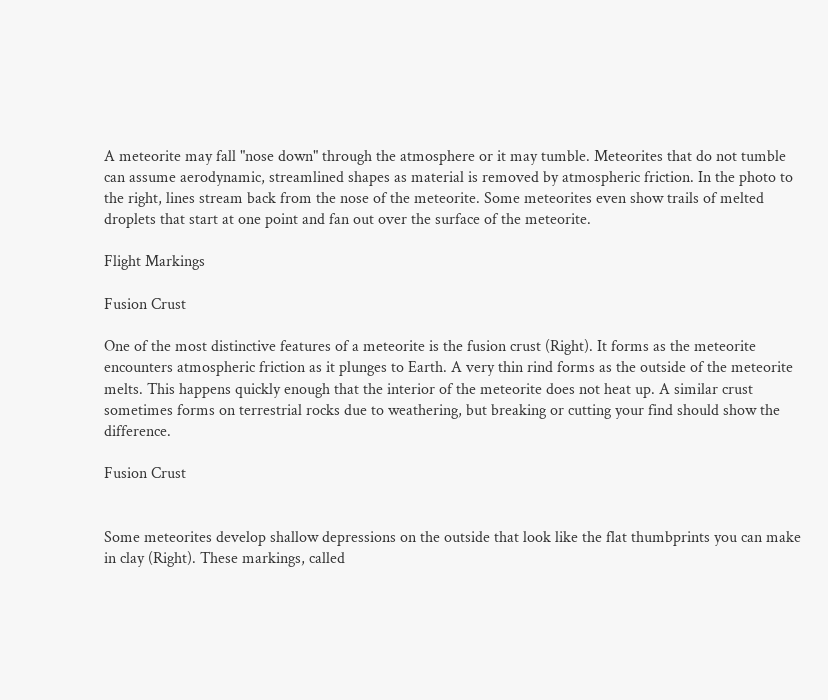A meteorite may fall "nose down" through the atmosphere or it may tumble. Meteorites that do not tumble can assume aerodynamic, streamlined shapes as material is removed by atmospheric friction. In the photo to the right, lines stream back from the nose of the meteorite. Some meteorites even show trails of melted droplets that start at one point and fan out over the surface of the meteorite.

Flight Markings

Fusion Crust

One of the most distinctive features of a meteorite is the fusion crust (Right). It forms as the meteorite encounters atmospheric friction as it plunges to Earth. A very thin rind forms as the outside of the meteorite melts. This happens quickly enough that the interior of the meteorite does not heat up. A similar crust sometimes forms on terrestrial rocks due to weathering, but breaking or cutting your find should show the difference.

Fusion Crust


Some meteorites develop shallow depressions on the outside that look like the flat thumbprints you can make in clay (Right). These markings, called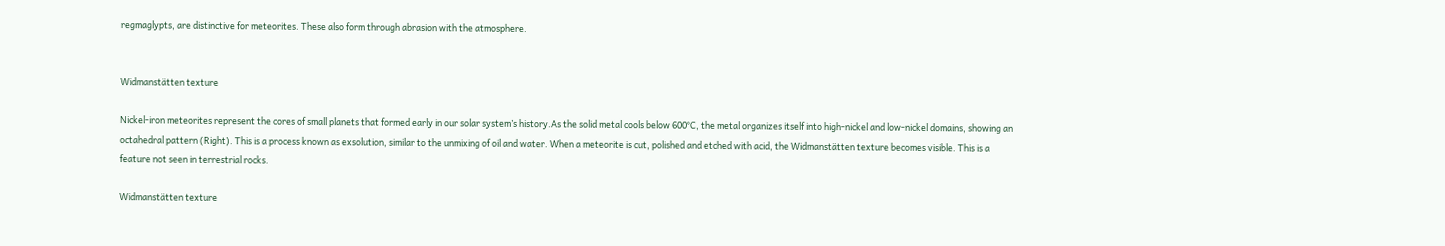regmaglypts, are distinctive for meteorites. These also form through abrasion with the atmosphere.


Widmanstätten texture

Nickel-iron meteorites represent the cores of small planets that formed early in our solar system’s history.As the solid metal cools below 600°C, the metal organizes itself into high-nickel and low-nickel domains, showing an octahedral pattern (Right). This is a process known as exsolution, similar to the unmixing of oil and water. When a meteorite is cut, polished and etched with acid, the Widmanstätten texture becomes visible. This is a feature not seen in terrestrial rocks.

Widmanstätten texture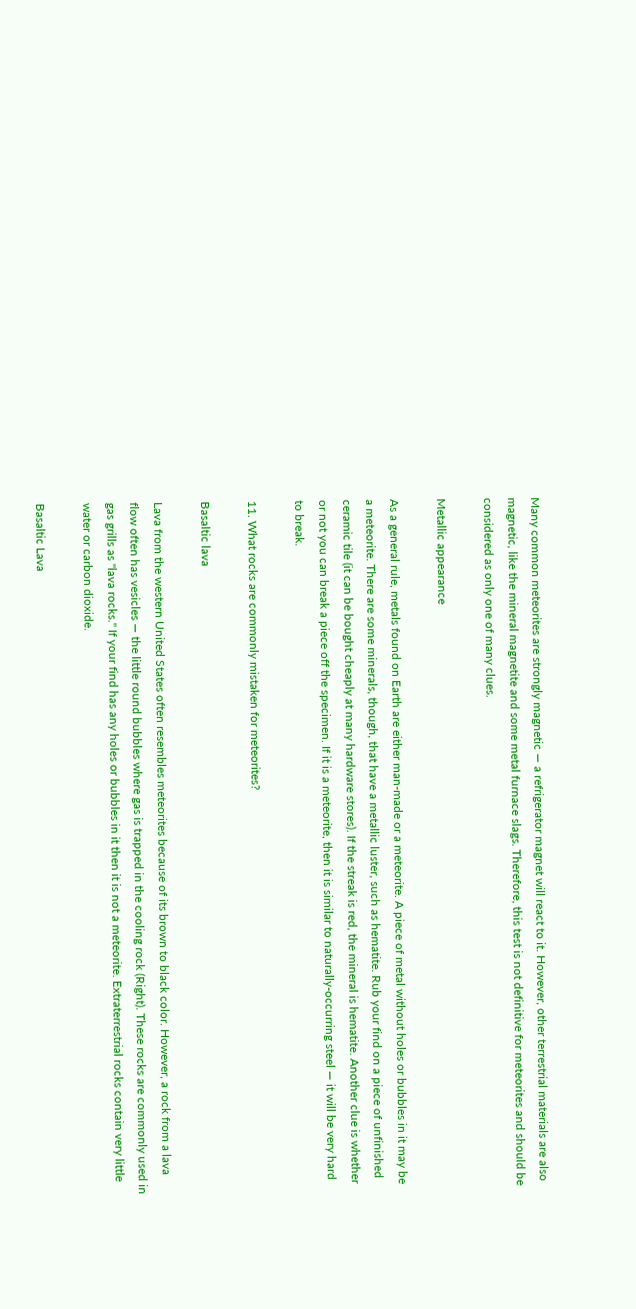Many common meteorites are strongly magnetic — a refrigerator magnet will react to it. However, other terrestrial materials are also magnetic, like the mineral magnetite and some metal furnace slags. Therefore, this test is not definitive for meteorites and should be considered as only one of many clues.

Metallic appearance

As a general rule, metals found on Earth are either man-made or a meteorite. A piece of metal without holes or bubbles in it may be a meteorite. There are some minerals, though, that have a metallic luster, such as hematite. Rub your find on a piece of unfinished ceramic tile (it can be bought cheaply at many hardware stores). If the streak is red, the mineral is hematite. Another clue is whether or not you can break a piece off the specimen. If it is a meteorite, then it is similar to naturally-occurring steel — it will be very hard to break.

11. What rocks are commonly mistaken for meteorites?

Basaltic lava

Lava from the western United States often resembles meteorites because of its brown to black color. However, a rock from a lava flow often has vesicles — the little round bubbles where gas is trapped in the cooling rock (Right). These rocks are commonly used in gas grills as "lava rocks." If your find has any holes or bubbles in it then it is not a meteorite. Extraterrestrial rocks contain very little water or carbon dioxide.

Basaltic Lava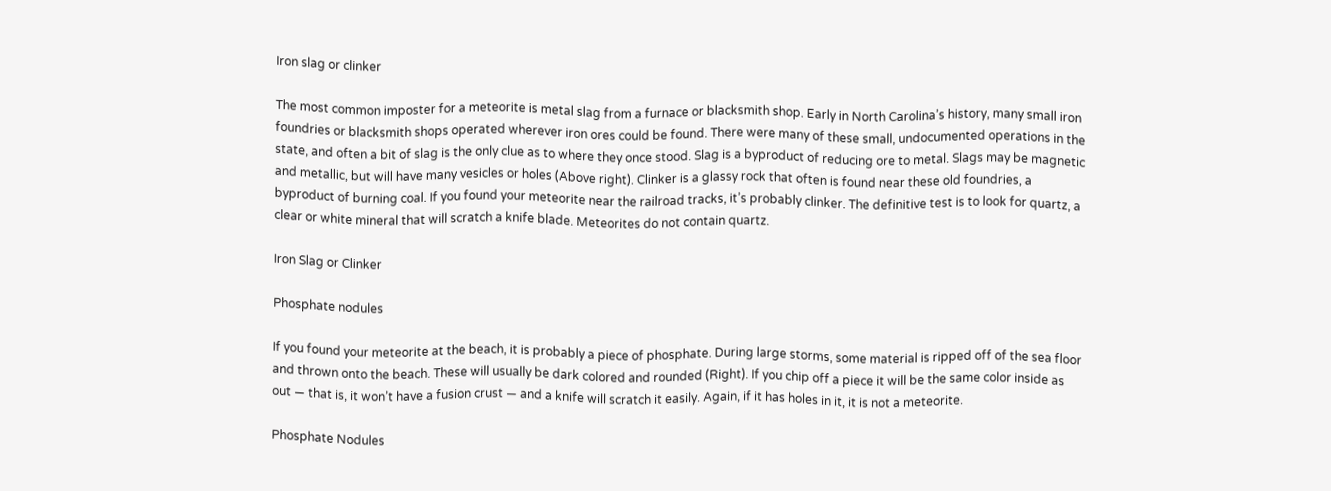Iron slag or clinker

The most common imposter for a meteorite is metal slag from a furnace or blacksmith shop. Early in North Carolina’s history, many small iron foundries or blacksmith shops operated wherever iron ores could be found. There were many of these small, undocumented operations in the state, and often a bit of slag is the only clue as to where they once stood. Slag is a byproduct of reducing ore to metal. Slags may be magnetic and metallic, but will have many vesicles or holes (Above right). Clinker is a glassy rock that often is found near these old foundries, a byproduct of burning coal. If you found your meteorite near the railroad tracks, it’s probably clinker. The definitive test is to look for quartz, a clear or white mineral that will scratch a knife blade. Meteorites do not contain quartz.

Iron Slag or Clinker

Phosphate nodules

If you found your meteorite at the beach, it is probably a piece of phosphate. During large storms, some material is ripped off of the sea floor and thrown onto the beach. These will usually be dark colored and rounded (Right). If you chip off a piece it will be the same color inside as out — that is, it won’t have a fusion crust — and a knife will scratch it easily. Again, if it has holes in it, it is not a meteorite.

Phosphate Nodules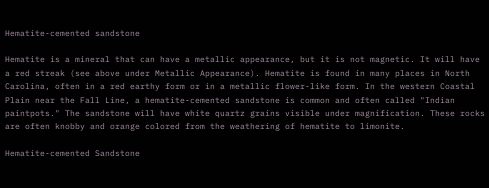Hematite-cemented sandstone

Hematite is a mineral that can have a metallic appearance, but it is not magnetic. It will have a red streak (see above under Metallic Appearance). Hematite is found in many places in North Carolina, often in a red earthy form or in a metallic flower-like form. In the western Coastal Plain near the Fall Line, a hematite-cemented sandstone is common and often called "Indian paintpots." The sandstone will have white quartz grains visible under magnification. These rocks are often knobby and orange colored from the weathering of hematite to limonite.

Hematite-cemented Sandstone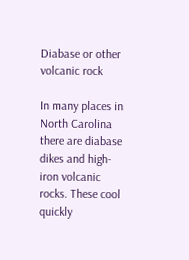Diabase or other volcanic rock

In many places in North Carolina there are diabase dikes and high-iron volcanic rocks. These cool quickly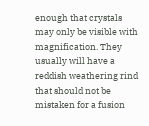enough that crystals may only be visible with magnification. They usually will have a reddish weathering rind that should not be mistaken for a fusion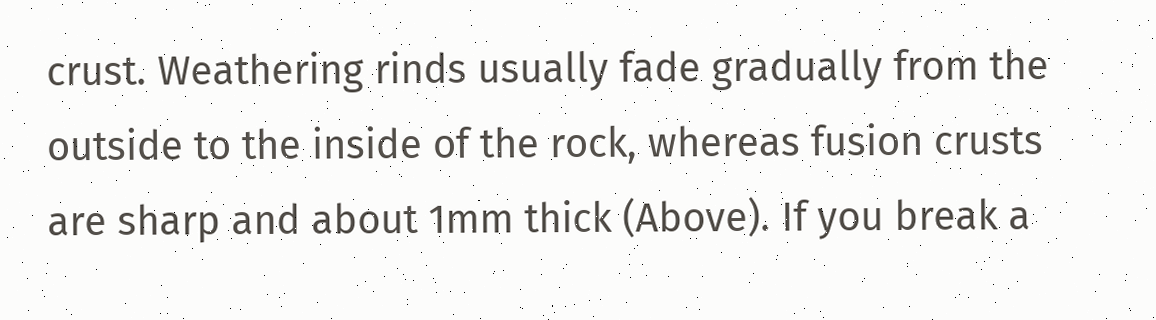crust. Weathering rinds usually fade gradually from the outside to the inside of the rock, whereas fusion crusts are sharp and about 1mm thick (Above). If you break a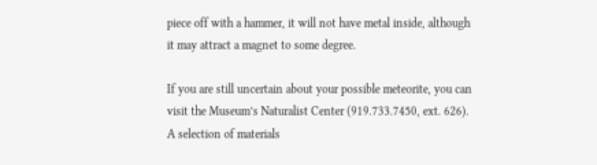piece off with a hammer, it will not have metal inside, although it may attract a magnet to some degree.

If you are still uncertain about your possible meteorite, you can visit the Museum’s Naturalist Center (919.733.7450, ext. 626). A selection of materials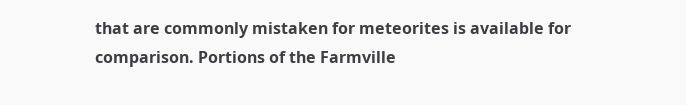that are commonly mistaken for meteorites is available for comparison. Portions of the Farmville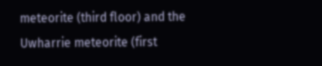meteorite (third floor) and the Uwharrie meteorite (first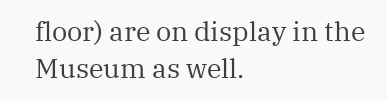floor) are on display in the Museum as well.